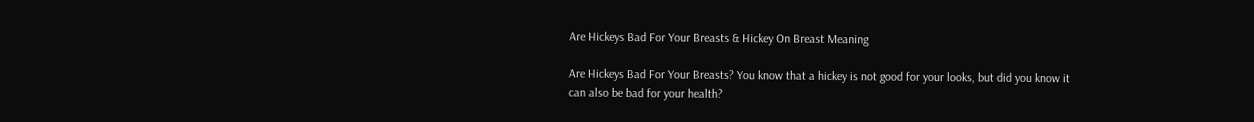Are Hickeys Bad For Your Breasts & Hickey On Breast Meaning

Are Hickeys Bad For Your Breasts? You know that a hickey is not good for your looks, but did you know it can also be bad for your health?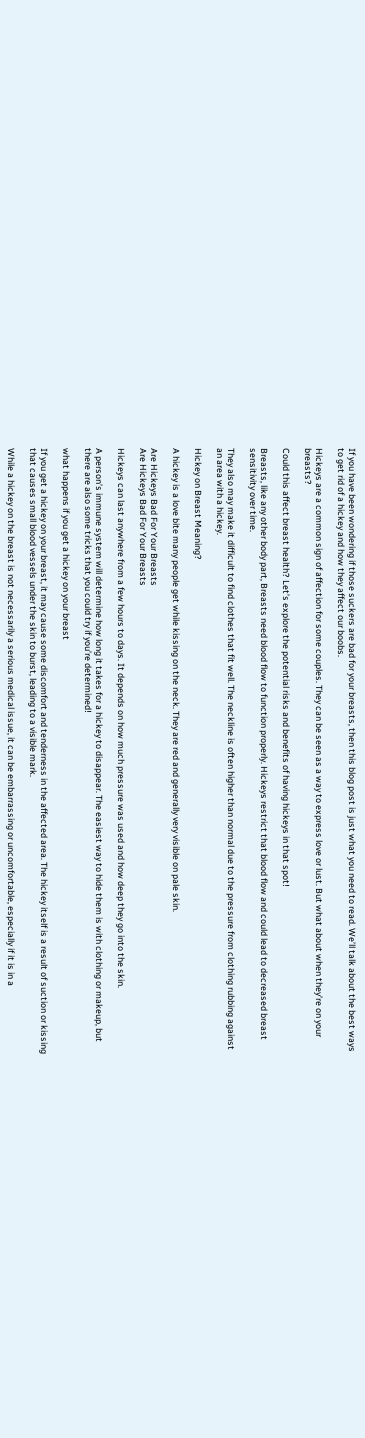If you have been wondering if those suckers are bad for your breasts, then this blog post is just what you need to read. We’ll talk about the best ways to get rid of a hickey and how they affect our boobs.

Hickeys are a common sign of affection for some couples. They can be seen as a way to express love or lust. But what about when they’re on your breasts?

Could this affect breast health? Let’s explore the potential risks and benefits of having hickeys in that spot!

Breasts, like any other body part, Breasts need blood flow to function properly. Hickeys restrict that blood flow and could lead to decreased breast sensitivity over time.

They also may make it difficult to find clothes that fit well. The neckline is often higher than normal due to the pressure from clothing rubbing against an area with a hickey.

Hickey on Breast Meaning?

A hickey is a love bite many people get while kissing on the neck. They are red and generally very visible on pale skin.

Are Hickeys Bad For Your Breasts
Are Hickeys Bad For Your Breasts

Hickeys can last anywhere from a few hours to days. It depends on how much pressure was used and how deep they go into the skin.

A person’s immune system will determine how long it takes for a hickey to disappear. The easiest way to hide them is with clothing or makeup, but there are also some tricks that you could try if you’re determined!

what happens if you get a hickey on your breast

If you get a hickey on your breast, it may cause some discomfort and tenderness in the affected area. The hickey itself is a result of suction or kissing that causes small blood vessels under the skin to burst, leading to a visible mark.

While a hickey on the breast is not necessarily a serious medical issue, it can be embarrassing or uncomfortable, especially if it is in a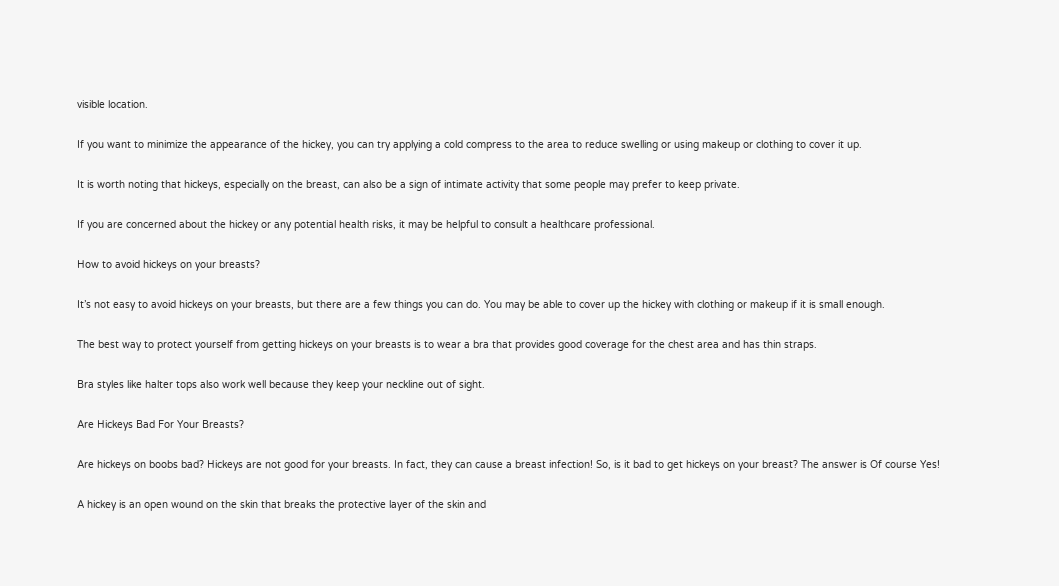visible location.

If you want to minimize the appearance of the hickey, you can try applying a cold compress to the area to reduce swelling or using makeup or clothing to cover it up.

It is worth noting that hickeys, especially on the breast, can also be a sign of intimate activity that some people may prefer to keep private.

If you are concerned about the hickey or any potential health risks, it may be helpful to consult a healthcare professional.

How to avoid hickeys on your breasts?

It’s not easy to avoid hickeys on your breasts, but there are a few things you can do. You may be able to cover up the hickey with clothing or makeup if it is small enough.

The best way to protect yourself from getting hickeys on your breasts is to wear a bra that provides good coverage for the chest area and has thin straps.

Bra styles like halter tops also work well because they keep your neckline out of sight.

Are Hickeys Bad For Your Breasts?

Are hickeys on boobs bad? Hickeys are not good for your breasts. In fact, they can cause a breast infection! So, is it bad to get hickeys on your breast? The answer is Of course Yes!

A hickey is an open wound on the skin that breaks the protective layer of the skin and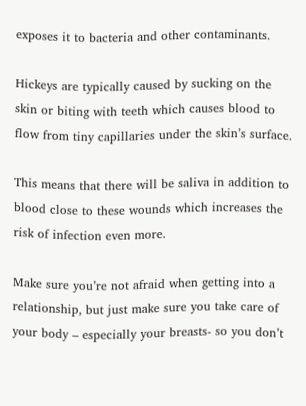exposes it to bacteria and other contaminants.

Hickeys are typically caused by sucking on the skin or biting with teeth which causes blood to flow from tiny capillaries under the skin’s surface.

This means that there will be saliva in addition to blood close to these wounds which increases the risk of infection even more.

Make sure you’re not afraid when getting into a relationship, but just make sure you take care of your body – especially your breasts- so you don’t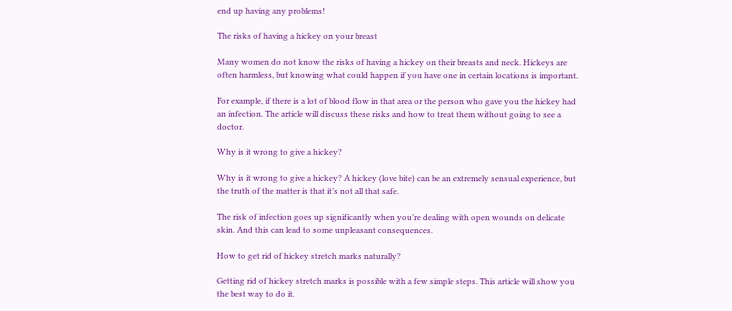end up having any problems!

The risks of having a hickey on your breast

Many women do not know the risks of having a hickey on their breasts and neck. Hickeys are often harmless, but knowing what could happen if you have one in certain locations is important.

For example, if there is a lot of blood flow in that area or the person who gave you the hickey had an infection. The article will discuss these risks and how to treat them without going to see a doctor.

Why is it wrong to give a hickey?

Why is it wrong to give a hickey? A hickey (love bite) can be an extremely sensual experience, but the truth of the matter is that it’s not all that safe.

The risk of infection goes up significantly when you’re dealing with open wounds on delicate skin. And this can lead to some unpleasant consequences.

How to get rid of hickey stretch marks naturally?

Getting rid of hickey stretch marks is possible with a few simple steps. This article will show you the best way to do it.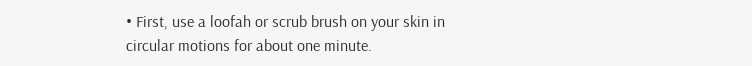• First, use a loofah or scrub brush on your skin in circular motions for about one minute.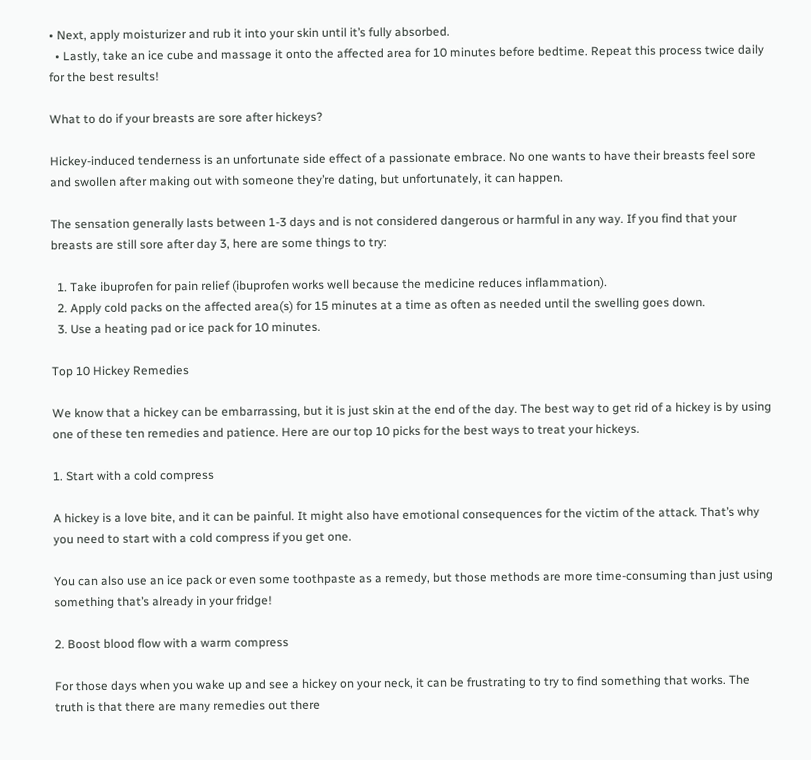• Next, apply moisturizer and rub it into your skin until it’s fully absorbed.
  • Lastly, take an ice cube and massage it onto the affected area for 10 minutes before bedtime. Repeat this process twice daily for the best results!

What to do if your breasts are sore after hickeys?

Hickey-induced tenderness is an unfortunate side effect of a passionate embrace. No one wants to have their breasts feel sore and swollen after making out with someone they’re dating, but unfortunately, it can happen.

The sensation generally lasts between 1-3 days and is not considered dangerous or harmful in any way. If you find that your breasts are still sore after day 3, here are some things to try:

  1. Take ibuprofen for pain relief (ibuprofen works well because the medicine reduces inflammation).
  2. Apply cold packs on the affected area(s) for 15 minutes at a time as often as needed until the swelling goes down.
  3. Use a heating pad or ice pack for 10 minutes.

Top 10 Hickey Remedies

We know that a hickey can be embarrassing, but it is just skin at the end of the day. The best way to get rid of a hickey is by using one of these ten remedies and patience. Here are our top 10 picks for the best ways to treat your hickeys.

1. Start with a cold compress

A hickey is a love bite, and it can be painful. It might also have emotional consequences for the victim of the attack. That’s why you need to start with a cold compress if you get one.

You can also use an ice pack or even some toothpaste as a remedy, but those methods are more time-consuming than just using something that’s already in your fridge!

2. Boost blood flow with a warm compress

For those days when you wake up and see a hickey on your neck, it can be frustrating to try to find something that works. The truth is that there are many remedies out there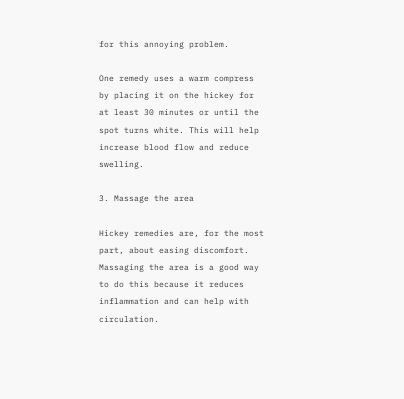for this annoying problem.

One remedy uses a warm compress by placing it on the hickey for at least 30 minutes or until the spot turns white. This will help increase blood flow and reduce swelling.

3. Massage the area

Hickey remedies are, for the most part, about easing discomfort. Massaging the area is a good way to do this because it reduces inflammation and can help with circulation.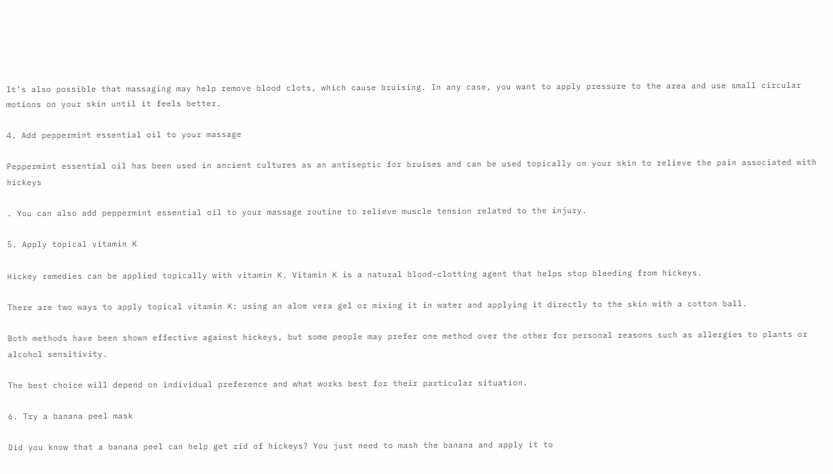It’s also possible that massaging may help remove blood clots, which cause bruising. In any case, you want to apply pressure to the area and use small circular motions on your skin until it feels better.

4. Add peppermint essential oil to your massage

Peppermint essential oil has been used in ancient cultures as an antiseptic for bruises and can be used topically on your skin to relieve the pain associated with hickeys

. You can also add peppermint essential oil to your massage routine to relieve muscle tension related to the injury.

5. Apply topical vitamin K

Hickey remedies can be applied topically with vitamin K. Vitamin K is a natural blood-clotting agent that helps stop bleeding from hickeys.

There are two ways to apply topical vitamin K: using an aloe vera gel or mixing it in water and applying it directly to the skin with a cotton ball.

Both methods have been shown effective against hickeys, but some people may prefer one method over the other for personal reasons such as allergies to plants or alcohol sensitivity.

The best choice will depend on individual preference and what works best for their particular situation.

6. Try a banana peel mask

Did you know that a banana peel can help get rid of hickeys? You just need to mash the banana and apply it to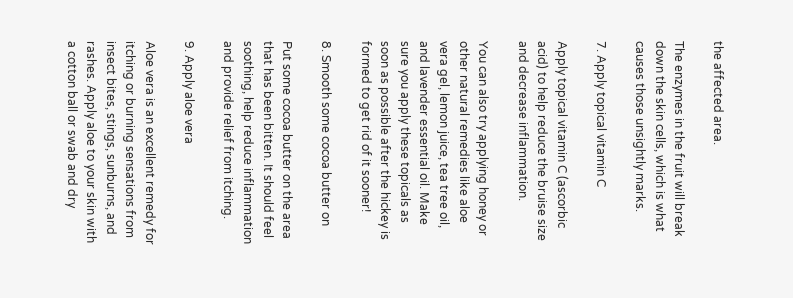the affected area.

The enzymes in the fruit will break down the skin cells, which is what causes those unsightly marks.

7. Apply topical vitamin C

Apply topical vitamin C (ascorbic acid) to help reduce the bruise size and decrease inflammation.

You can also try applying honey or other natural remedies like aloe vera gel, lemon juice, tea tree oil, and lavender essential oil. Make sure you apply these topicals as soon as possible after the hickey is formed to get rid of it sooner!

8. Smooth some cocoa butter on

Put some cocoa butter on the area that has been bitten. It should feel soothing, help reduce inflammation and provide relief from itching.

9. Apply aloe vera

Aloe vera is an excellent remedy for itching or burning sensations from insect bites, stings, sunburns, and rashes. Apply aloe to your skin with a cotton ball or swab and dry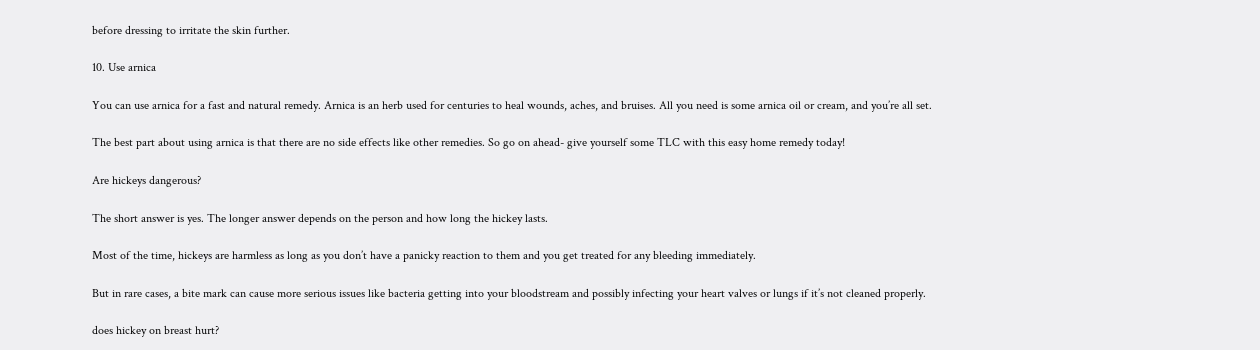before dressing to irritate the skin further.

10. Use arnica

You can use arnica for a fast and natural remedy. Arnica is an herb used for centuries to heal wounds, aches, and bruises. All you need is some arnica oil or cream, and you’re all set.

The best part about using arnica is that there are no side effects like other remedies. So go on ahead- give yourself some TLC with this easy home remedy today!

Are hickeys dangerous?

The short answer is yes. The longer answer depends on the person and how long the hickey lasts.

Most of the time, hickeys are harmless as long as you don’t have a panicky reaction to them and you get treated for any bleeding immediately.

But in rare cases, a bite mark can cause more serious issues like bacteria getting into your bloodstream and possibly infecting your heart valves or lungs if it’s not cleaned properly.

does hickey on breast hurt?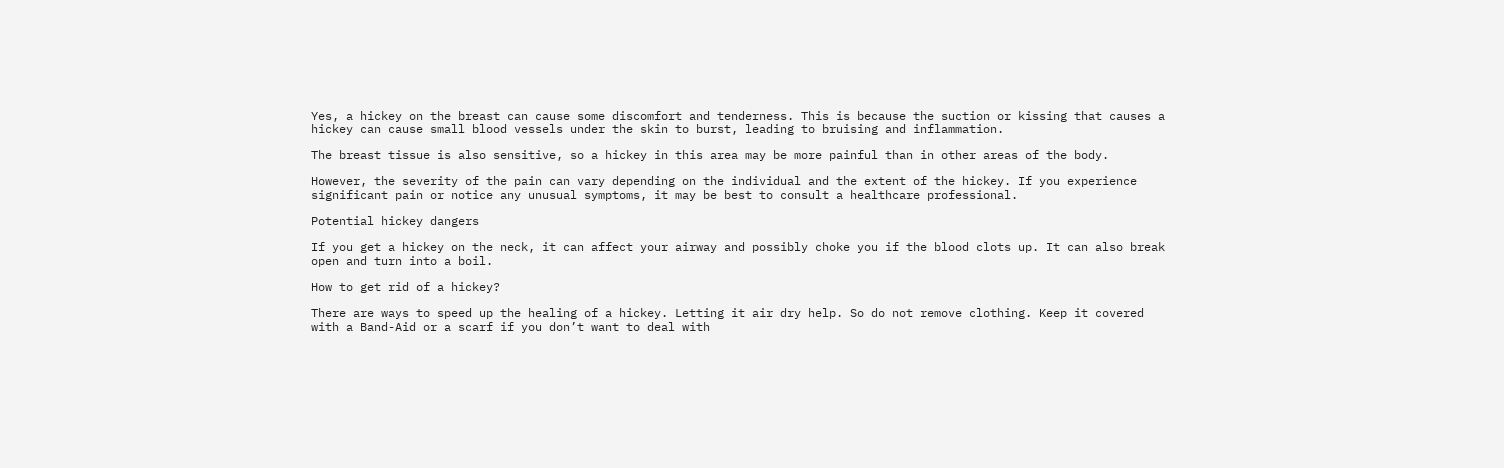Yes, a hickey on the breast can cause some discomfort and tenderness. This is because the suction or kissing that causes a hickey can cause small blood vessels under the skin to burst, leading to bruising and inflammation.

The breast tissue is also sensitive, so a hickey in this area may be more painful than in other areas of the body.

However, the severity of the pain can vary depending on the individual and the extent of the hickey. If you experience significant pain or notice any unusual symptoms, it may be best to consult a healthcare professional.

Potential hickey dangers

If you get a hickey on the neck, it can affect your airway and possibly choke you if the blood clots up. It can also break open and turn into a boil.

How to get rid of a hickey?

There are ways to speed up the healing of a hickey. Letting it air dry help. So do not remove clothing. Keep it covered with a Band-Aid or a scarf if you don’t want to deal with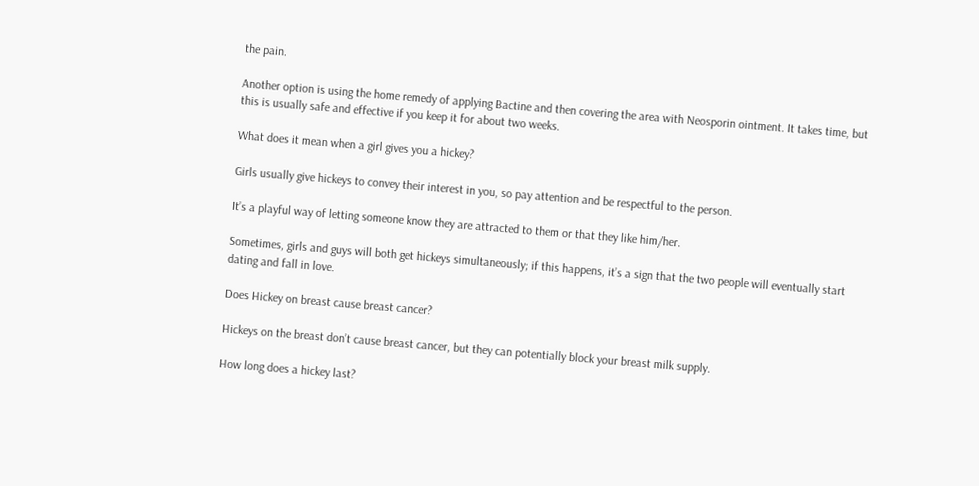the pain.

Another option is using the home remedy of applying Bactine and then covering the area with Neosporin ointment. It takes time, but this is usually safe and effective if you keep it for about two weeks.

What does it mean when a girl gives you a hickey?

Girls usually give hickeys to convey their interest in you, so pay attention and be respectful to the person.

It’s a playful way of letting someone know they are attracted to them or that they like him/her.

Sometimes, girls and guys will both get hickeys simultaneously; if this happens, it’s a sign that the two people will eventually start dating and fall in love.

Does Hickey on breast cause breast cancer?

Hickeys on the breast don’t cause breast cancer, but they can potentially block your breast milk supply.

How long does a hickey last?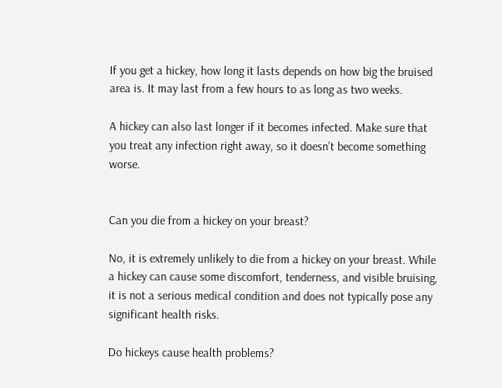If you get a hickey, how long it lasts depends on how big the bruised area is. It may last from a few hours to as long as two weeks.

A hickey can also last longer if it becomes infected. Make sure that you treat any infection right away, so it doesn’t become something worse.


Can you die from a hickey on your breast?

No, it is extremely unlikely to die from a hickey on your breast. While a hickey can cause some discomfort, tenderness, and visible bruising, it is not a serious medical condition and does not typically pose any significant health risks.

Do hickeys cause health problems?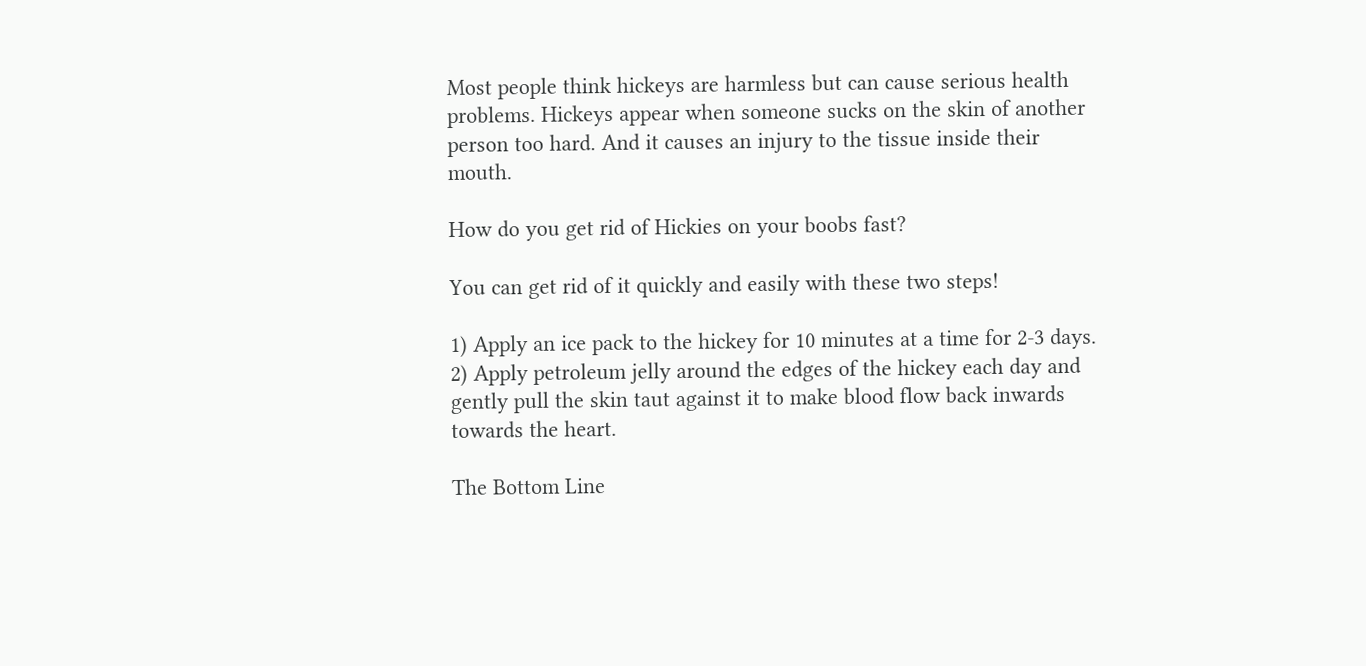Most people think hickeys are harmless but can cause serious health problems. Hickeys appear when someone sucks on the skin of another person too hard. And it causes an injury to the tissue inside their mouth.

How do you get rid of Hickies on your boobs fast?

You can get rid of it quickly and easily with these two steps!

1) Apply an ice pack to the hickey for 10 minutes at a time for 2-3 days.
2) Apply petroleum jelly around the edges of the hickey each day and gently pull the skin taut against it to make blood flow back inwards towards the heart.

The Bottom Line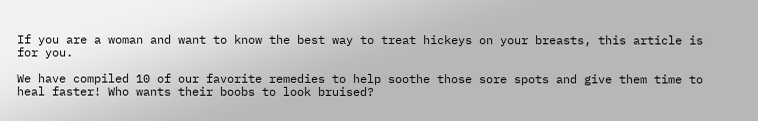If you are a woman and want to know the best way to treat hickeys on your breasts, this article is for you.

We have compiled 10 of our favorite remedies to help soothe those sore spots and give them time to heal faster! Who wants their boobs to look bruised?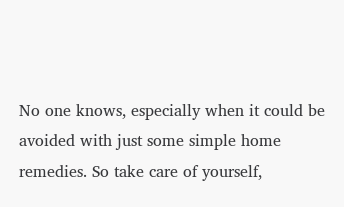No one knows, especially when it could be avoided with just some simple home remedies. So take care of yourself,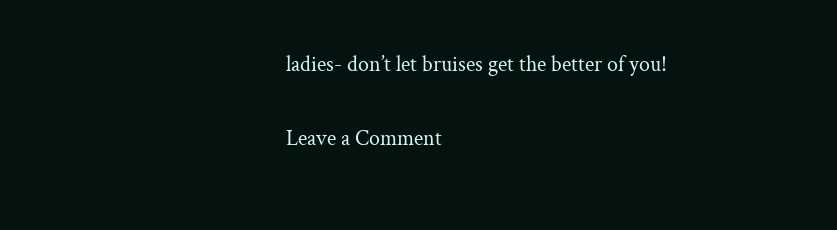ladies- don’t let bruises get the better of you!

Leave a Comment